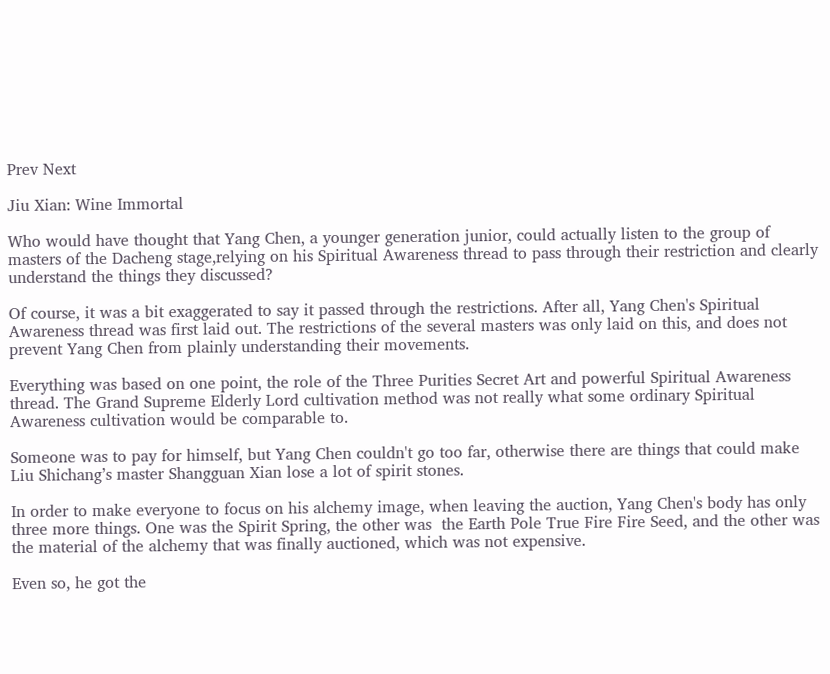Prev Next

Jiu Xian: Wine Immortal

Who would have thought that Yang Chen, a younger generation junior, could actually listen to the group of masters of the Dacheng stage,relying on his Spiritual Awareness thread to pass through their restriction and clearly understand the things they discussed?

Of course, it was a bit exaggerated to say it passed through the restrictions. After all, Yang Chen's Spiritual Awareness thread was first laid out. The restrictions of the several masters was only laid on this, and does not prevent Yang Chen from plainly understanding their movements.

Everything was based on one point, the role of the Three Purities Secret Art and powerful Spiritual Awareness thread. The Grand Supreme Elderly Lord cultivation method was not really what some ordinary Spiritual Awareness cultivation would be comparable to.

Someone was to pay for himself, but Yang Chen couldn't go too far, otherwise there are things that could make Liu Shichang’s master Shangguan Xian lose a lot of spirit stones.

In order to make everyone to focus on his alchemy image, when leaving the auction, Yang Chen's body has only three more things. One was the Spirit Spring, the other was  the Earth Pole True Fire Fire Seed, and the other was the material of the alchemy that was finally auctioned, which was not expensive.

Even so, he got the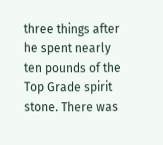three things after he spent nearly ten pounds of the Top Grade spirit stone. There was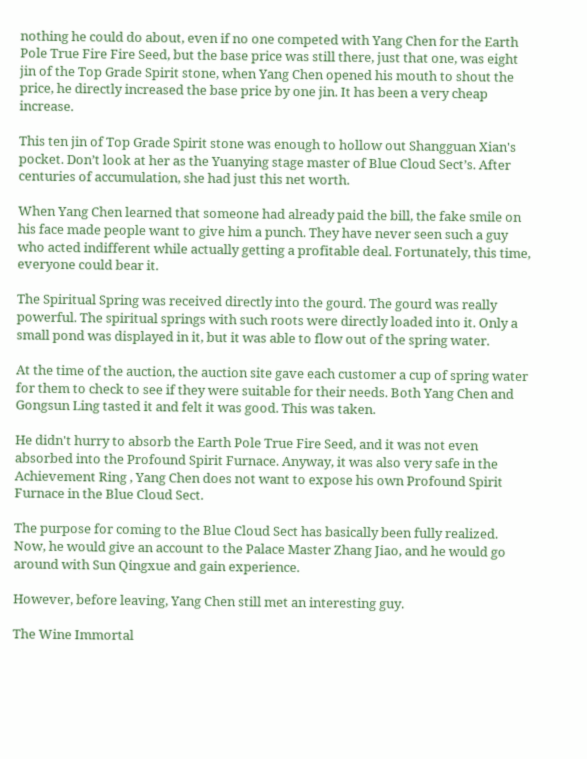nothing he could do about, even if no one competed with Yang Chen for the Earth Pole True Fire Fire Seed, but the base price was still there, just that one, was eight jin of the Top Grade Spirit stone, when Yang Chen opened his mouth to shout the price, he directly increased the base price by one jin. It has been a very cheap increase.

This ten jin of Top Grade Spirit stone was enough to hollow out Shangguan Xian's pocket. Don’t look at her as the Yuanying stage master of Blue Cloud Sect’s. After centuries of accumulation, she had just this net worth.

When Yang Chen learned that someone had already paid the bill, the fake smile on his face made people want to give him a punch. They have never seen such a guy who acted indifferent while actually getting a profitable deal. Fortunately, this time, everyone could bear it.

The Spiritual Spring was received directly into the gourd. The gourd was really powerful. The spiritual springs with such roots were directly loaded into it. Only a small pond was displayed in it, but it was able to flow out of the spring water.

At the time of the auction, the auction site gave each customer a cup of spring water for them to check to see if they were suitable for their needs. Both Yang Chen and Gongsun Ling tasted it and felt it was good. This was taken.

He didn't hurry to absorb the Earth Pole True Fire Seed, and it was not even absorbed into the Profound Spirit Furnace. Anyway, it was also very safe in the Achievement Ring , Yang Chen does not want to expose his own Profound Spirit Furnace in the Blue Cloud Sect.

The purpose for coming to the Blue Cloud Sect has basically been fully realized. Now, he would give an account to the Palace Master Zhang Jiao, and he would go around with Sun Qingxue and gain experience.

However, before leaving, Yang Chen still met an interesting guy.

The Wine Immortal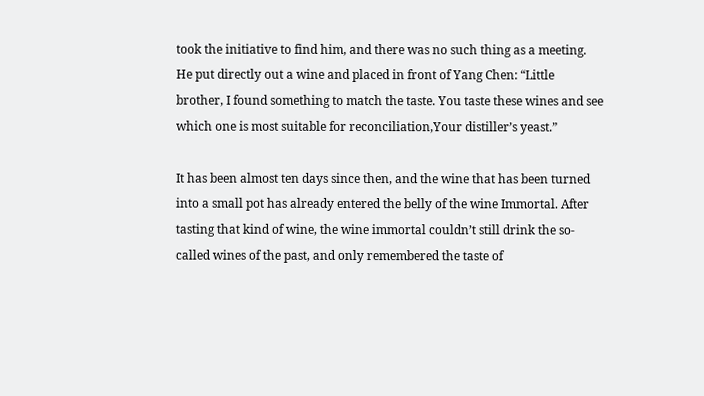took the initiative to find him, and there was no such thing as a meeting. He put directly out a wine and placed in front of Yang Chen: “Little brother, I found something to match the taste. You taste these wines and see which one is most suitable for reconciliation,Your distiller’s yeast.”

It has been almost ten days since then, and the wine that has been turned into a small pot has already entered the belly of the wine Immortal. After tasting that kind of wine, the wine immortal couldn’t still drink the so-called wines of the past, and only remembered the taste of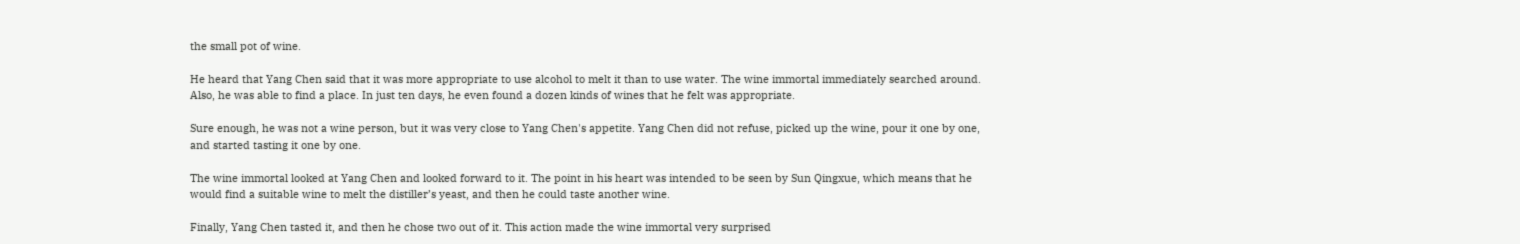the small pot of wine.

He heard that Yang Chen said that it was more appropriate to use alcohol to melt it than to use water. The wine immortal immediately searched around. Also, he was able to find a place. In just ten days, he even found a dozen kinds of wines that he felt was appropriate.

Sure enough, he was not a wine person, but it was very close to Yang Chen's appetite. Yang Chen did not refuse, picked up the wine, pour it one by one, and started tasting it one by one.

The wine immortal looked at Yang Chen and looked forward to it. The point in his heart was intended to be seen by Sun Qingxue, which means that he would find a suitable wine to melt the distiller’s yeast, and then he could taste another wine.

Finally, Yang Chen tasted it, and then he chose two out of it. This action made the wine immortal very surprised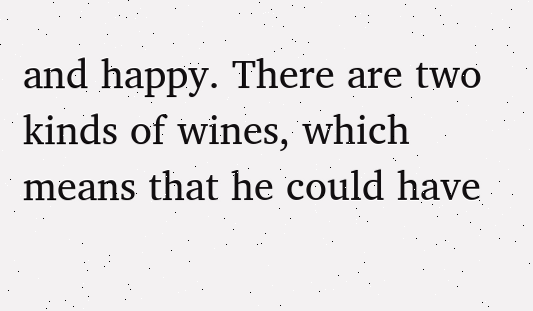and happy. There are two kinds of wines, which means that he could have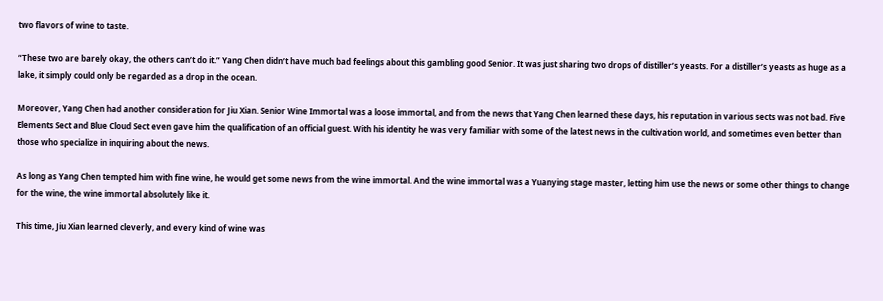two flavors of wine to taste.

“These two are barely okay, the others can’t do it.” Yang Chen didn’t have much bad feelings about this gambling good Senior. It was just sharing two drops of distiller’s yeasts. For a distiller’s yeasts as huge as a lake, it simply could only be regarded as a drop in the ocean.

Moreover, Yang Chen had another consideration for Jiu Xian. Senior Wine Immortal was a loose immortal, and from the news that Yang Chen learned these days, his reputation in various sects was not bad. Five Elements Sect and Blue Cloud Sect even gave him the qualification of an official guest. With his identity he was very familiar with some of the latest news in the cultivation world, and sometimes even better than those who specialize in inquiring about the news.

As long as Yang Chen tempted him with fine wine, he would get some news from the wine immortal. And the wine immortal was a Yuanying stage master, letting him use the news or some other things to change for the wine, the wine immortal absolutely like it.

This time, Jiu Xian learned cleverly, and every kind of wine was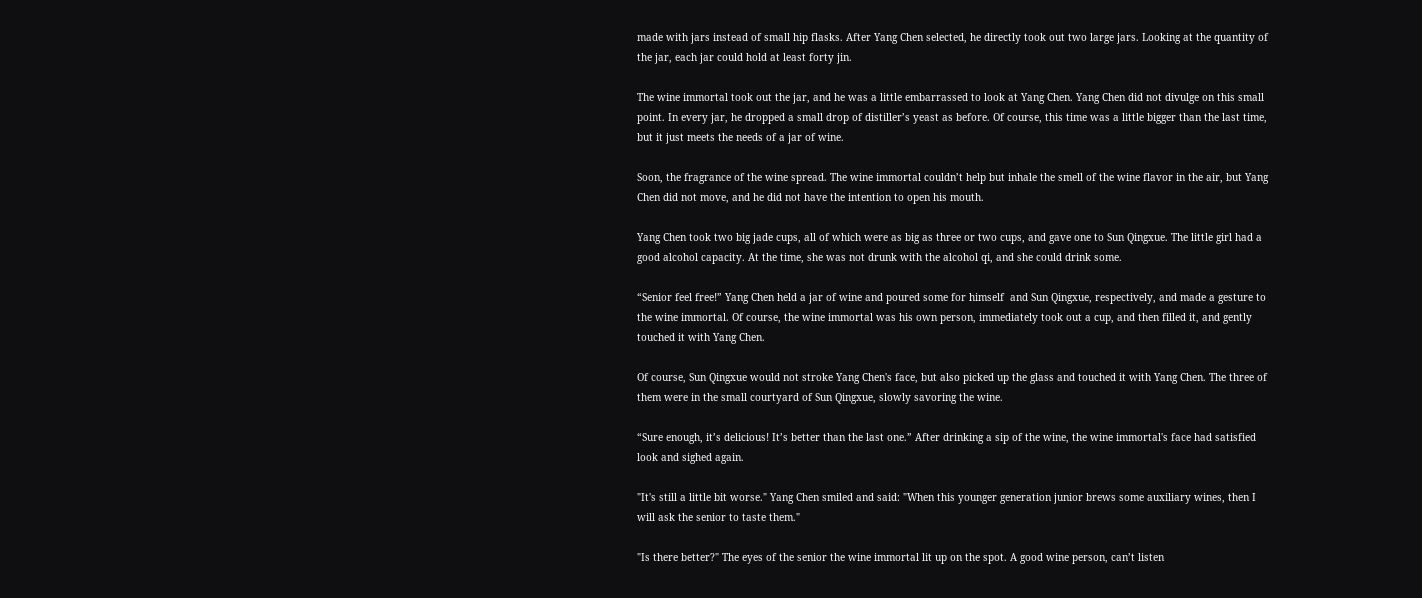made with jars instead of small hip flasks. After Yang Chen selected, he directly took out two large jars. Looking at the quantity of the jar, each jar could hold at least forty jin.

The wine immortal took out the jar, and he was a little embarrassed to look at Yang Chen. Yang Chen did not divulge on this small point. In every jar, he dropped a small drop of distiller’s yeast as before. Of course, this time was a little bigger than the last time, but it just meets the needs of a jar of wine.

Soon, the fragrance of the wine spread. The wine immortal couldn’t help but inhale the smell of the wine flavor in the air, but Yang Chen did not move, and he did not have the intention to open his mouth.

Yang Chen took two big jade cups, all of which were as big as three or two cups, and gave one to Sun Qingxue. The little girl had a good alcohol capacity. At the time, she was not drunk with the alcohol qi, and she could drink some.

“Senior feel free!” Yang Chen held a jar of wine and poured some for himself  and Sun Qingxue, respectively, and made a gesture to the wine immortal. Of course, the wine immortal was his own person, immediately took out a cup, and then filled it, and gently touched it with Yang Chen.

Of course, Sun Qingxue would not stroke Yang Chen's face, but also picked up the glass and touched it with Yang Chen. The three of them were in the small courtyard of Sun Qingxue, slowly savoring the wine.

“Sure enough, it’s delicious! It’s better than the last one.” After drinking a sip of the wine, the wine immortal's face had satisfied look and sighed again.

"It's still a little bit worse." Yang Chen smiled and said: "When this younger generation junior brews some auxiliary wines, then I will ask the senior to taste them."

"Is there better?" The eyes of the senior the wine immortal lit up on the spot. A good wine person, can’t listen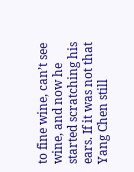to fine wine, can’t see wine, and now he started scratching his ears. If it was not that Yang Chen still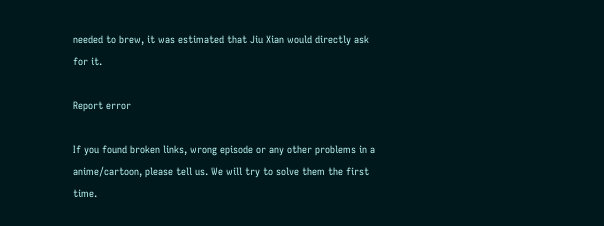needed to brew, it was estimated that Jiu Xian would directly ask for it.

Report error

If you found broken links, wrong episode or any other problems in a anime/cartoon, please tell us. We will try to solve them the first time.